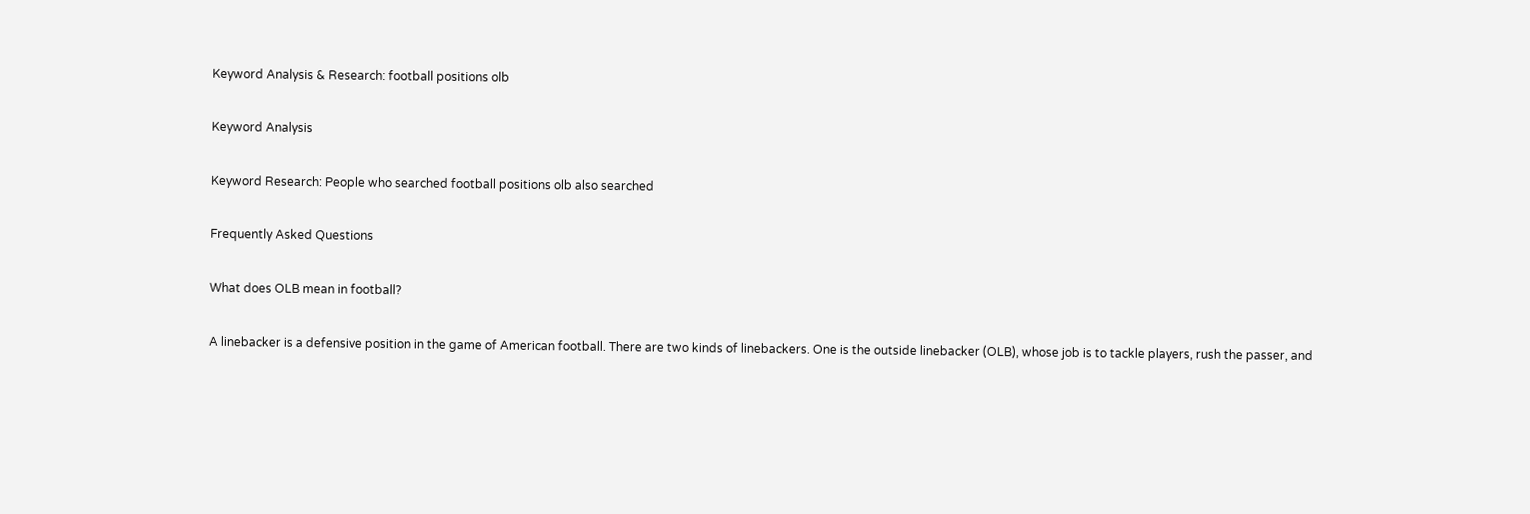Keyword Analysis & Research: football positions olb

Keyword Analysis

Keyword Research: People who searched football positions olb also searched

Frequently Asked Questions

What does OLB mean in football?

A linebacker is a defensive position in the game of American football. There are two kinds of linebackers. One is the outside linebacker (OLB), whose job is to tackle players, rush the passer, and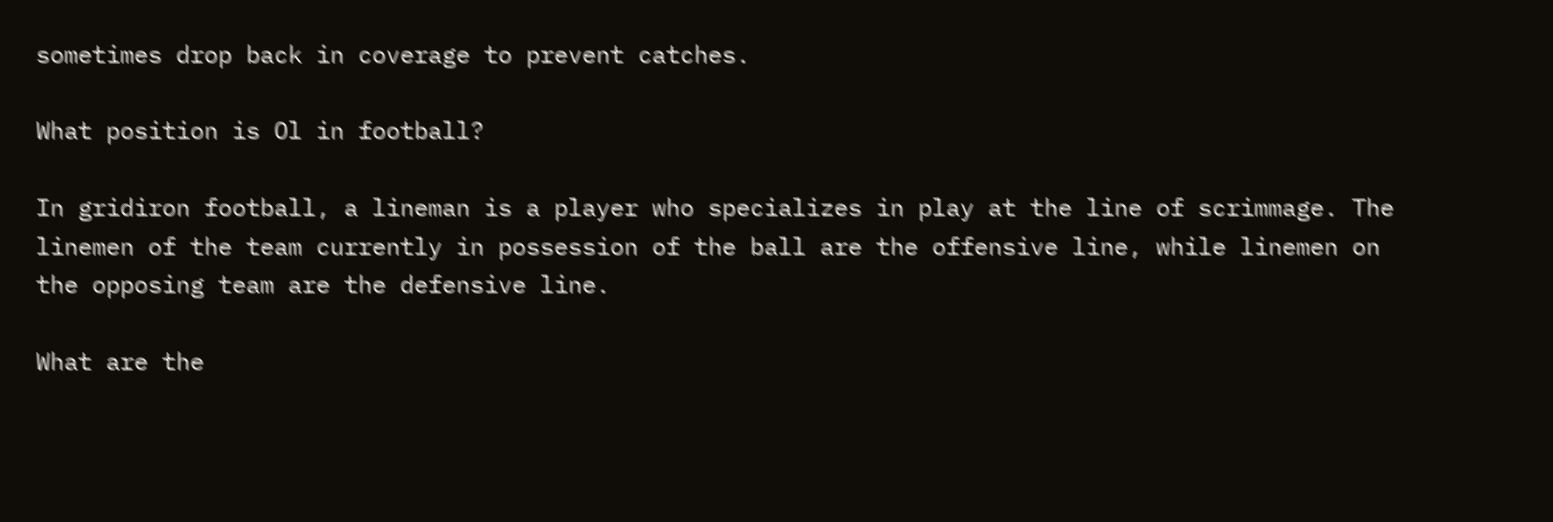sometimes drop back in coverage to prevent catches.

What position is Ol in football?

In gridiron football, a lineman is a player who specializes in play at the line of scrimmage. The linemen of the team currently in possession of the ball are the offensive line, while linemen on the opposing team are the defensive line.

What are the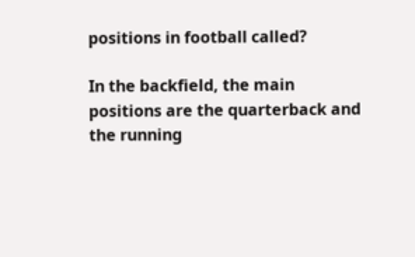positions in football called?

In the backfield, the main positions are the quarterback and the running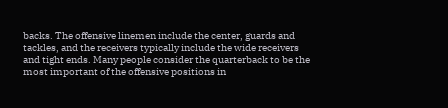backs. The offensive linemen include the center, guards and tackles, and the receivers typically include the wide receivers and tight ends. Many people consider the quarterback to be the most important of the offensive positions in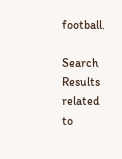football.

Search Results related to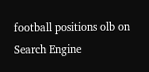football positions olb on Search Engine